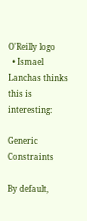O'Reilly logo
  • Ismael Lanchas thinks this is interesting:

Generic Constraints

By default,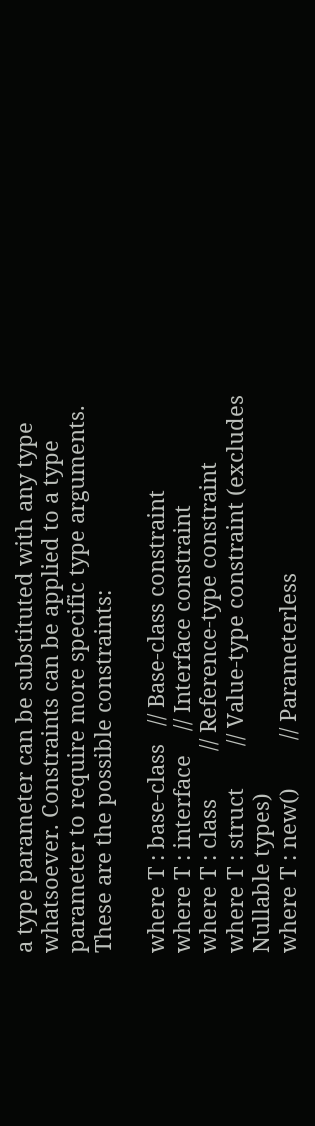a type parameter can be substituted with any type whatsoever. Constraints can be applied to a type parameter to require more specific type arguments. These are the possible constraints:

where T : base-class   // Base-class constraint
where T : interface    // Interface constraint
where T : class        // Reference-type constraint
where T : struct       // Value-type constraint (excludes Nullable types)
where T : new()        // Parameterless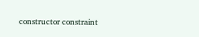constructor constraint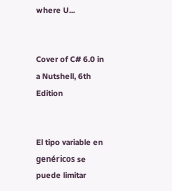where U...


Cover of C# 6.0 in a Nutshell, 6th Edition


El tipo variable en genéricos se puede limitar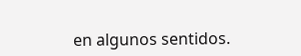en algunos sentidos.